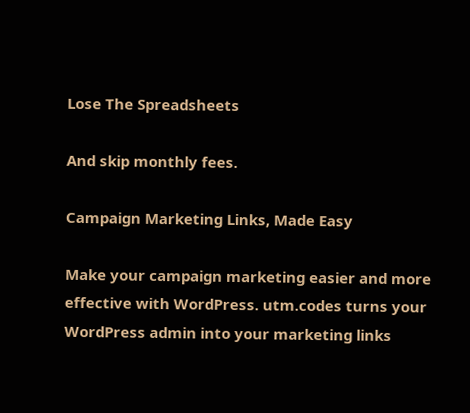Lose The Spreadsheets

And skip monthly fees.

Campaign Marketing Links, Made Easy

Make your campaign marketing easier and more effective with WordPress. utm.codes turns your WordPress admin into your marketing links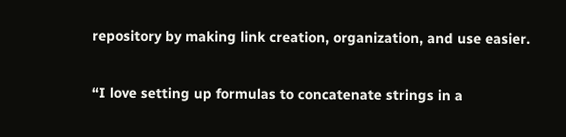repository by making link creation, organization, and use easier.

“I love setting up formulas to concatenate strings in a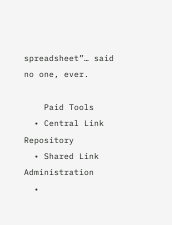spreadsheet”… said no one, ever.

    Paid Tools
  • Central Link Repository
  • Shared Link Administration
  •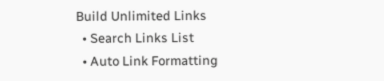Build Unlimited Links
  • Search Links List
  • Auto Link Formatting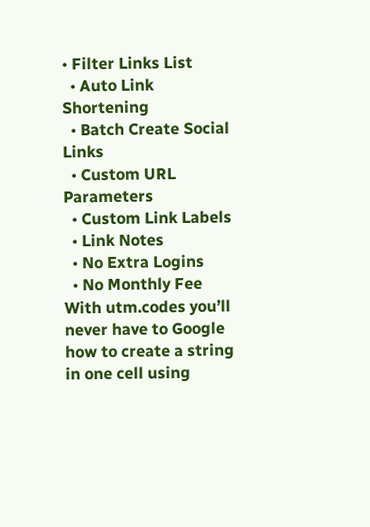• Filter Links List
  • Auto Link Shortening
  • Batch Create Social Links
  • Custom URL Parameters
  • Custom Link Labels
  • Link Notes
  • No Extra Logins
  • No Monthly Fee
With utm.codes you’ll never have to Google how to create a string in one cell using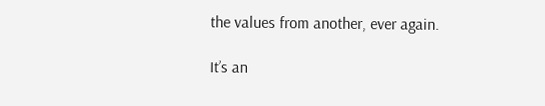the values from another, ever again.

It’s an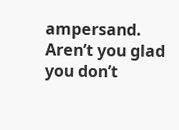ampersand. Aren’t you glad you don’t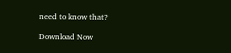need to know that?

Download Now